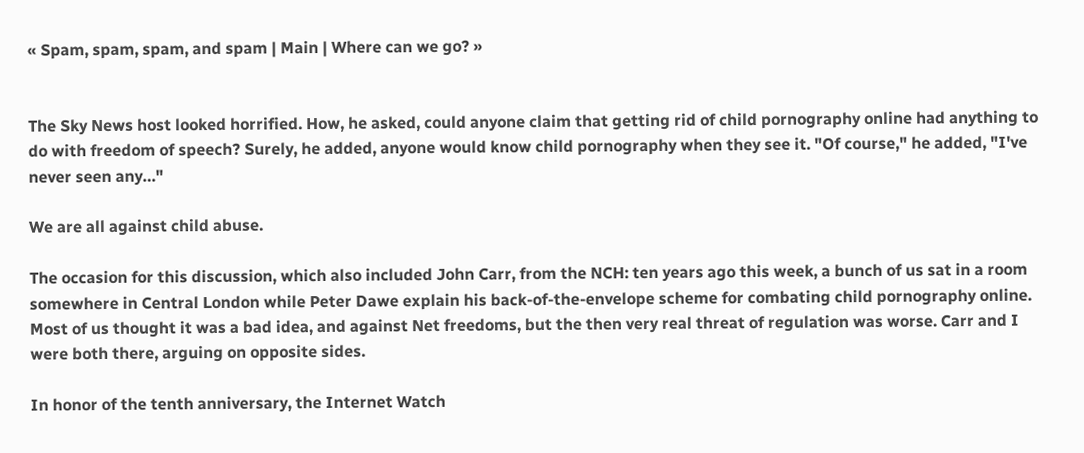« Spam, spam, spam, and spam | Main | Where can we go? »


The Sky News host looked horrified. How, he asked, could anyone claim that getting rid of child pornography online had anything to do with freedom of speech? Surely, he added, anyone would know child pornography when they see it. "Of course," he added, "I've never seen any…"

We are all against child abuse.

The occasion for this discussion, which also included John Carr, from the NCH: ten years ago this week, a bunch of us sat in a room somewhere in Central London while Peter Dawe explain his back-of-the-envelope scheme for combating child pornography online. Most of us thought it was a bad idea, and against Net freedoms, but the then very real threat of regulation was worse. Carr and I were both there, arguing on opposite sides.

In honor of the tenth anniversary, the Internet Watch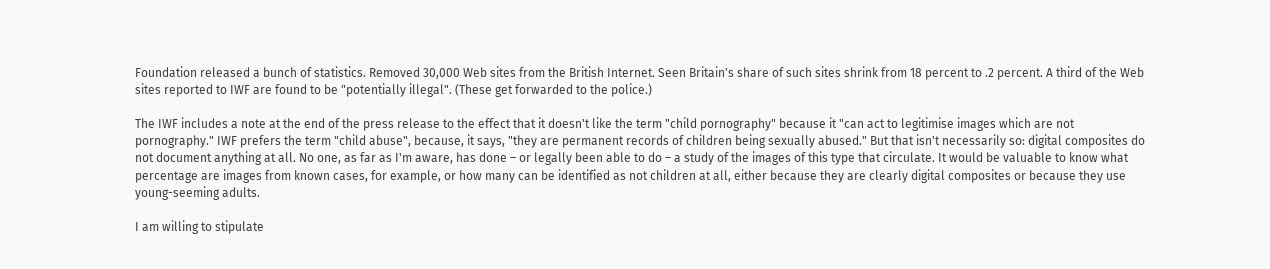Foundation released a bunch of statistics. Removed 30,000 Web sites from the British Internet. Seen Britain's share of such sites shrink from 18 percent to .2 percent. A third of the Web sites reported to IWF are found to be "potentially illegal". (These get forwarded to the police.)

The IWF includes a note at the end of the press release to the effect that it doesn't like the term "child pornography" because it "can act to legitimise images which are not pornography." IWF prefers the term "child abuse", because, it says, "they are permanent records of children being sexually abused." But that isn't necessarily so: digital composites do not document anything at all. No one, as far as I'm aware, has done – or legally been able to do – a study of the images of this type that circulate. It would be valuable to know what percentage are images from known cases, for example, or how many can be identified as not children at all, either because they are clearly digital composites or because they use young-seeming adults.

I am willing to stipulate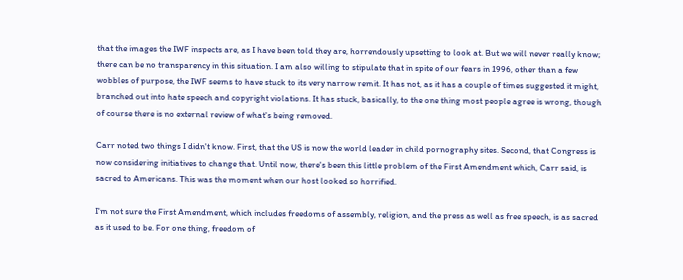that the images the IWF inspects are, as I have been told they are, horrendously upsetting to look at. But we will never really know; there can be no transparency in this situation. I am also willing to stipulate that in spite of our fears in 1996, other than a few wobbles of purpose, the IWF seems to have stuck to its very narrow remit. It has not, as it has a couple of times suggested it might, branched out into hate speech and copyright violations. It has stuck, basically, to the one thing most people agree is wrong, though of course there is no external review of what's being removed.

Carr noted two things I didn't know. First, that the US is now the world leader in child pornography sites. Second, that Congress is now considering initiatives to change that. Until now, there's been this little problem of the First Amendment which, Carr said, is sacred to Americans. This was the moment when our host looked so horrified.

I'm not sure the First Amendment, which includes freedoms of assembly, religion, and the press as well as free speech, is as sacred as it used to be. For one thing, freedom of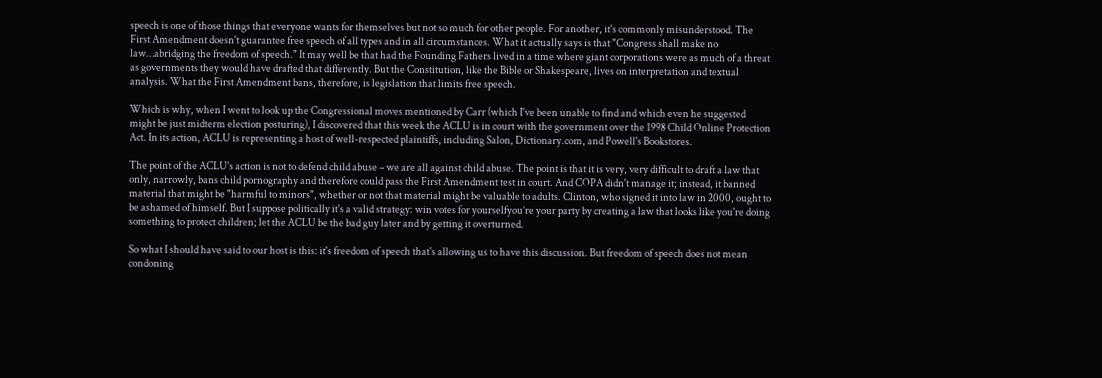speech is one of those things that everyone wants for themselves but not so much for other people. For another, it's commonly misunderstood. The First Amendment doesn't guarantee free speech of all types and in all circumstances. What it actually says is that "Congress shall make no law…abridging the freedom of speech." It may well be that had the Founding Fathers lived in a time where giant corporations were as much of a threat as governments they would have drafted that differently. But the Constitution, like the Bible or Shakespeare, lives on interpretation and textual analysis. What the First Amendment bans, therefore, is legislation that limits free speech.

Which is why, when I went to look up the Congressional moves mentioned by Carr (which I've been unable to find and which even he suggested might be just midterm election posturing), I discovered that this week the ACLU is in court with the government over the 1998 Child Online Protection Act. In its action, ACLU is representing a host of well-respected plaintiffs, including Salon, Dictionary.com, and Powell's Bookstores.

The point of the ACLU's action is not to defend child abuse – we are all against child abuse. The point is that it is very, very difficult to draft a law that only, narrowly, bans child pornography and therefore could pass the First Amendment test in court. And COPA didn't manage it; instead, it banned material that might be "harmful to minors", whether or not that material might be valuable to adults. Clinton, who signed it into law in 2000, ought to be ashamed of himself. But I suppose politically it's a valid strategy: win votes for yourselfyou’re your party by creating a law that looks like you're doing something to protect children; let the ACLU be the bad guy later and by getting it overturned.

So what I should have said to our host is this: it's freedom of speech that's allowing us to have this discussion. But freedom of speech does not mean condoning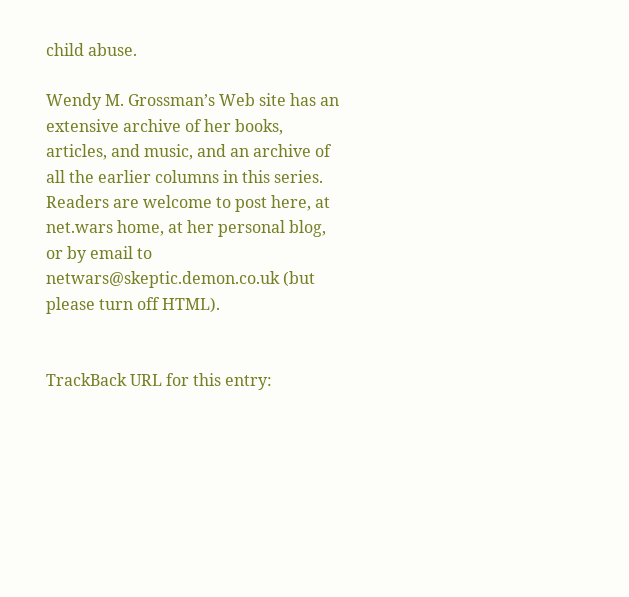child abuse.

Wendy M. Grossman’s Web site has an extensive archive of her books, articles, and music, and an archive of all the earlier columns in this series. Readers are welcome to post here, at net.wars home, at her personal blog, or by email to netwars@skeptic.demon.co.uk (but please turn off HTML).


TrackBack URL for this entry: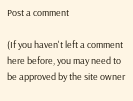Post a comment

(If you haven't left a comment here before, you may need to be approved by the site owner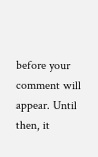before your comment will appear. Until then, it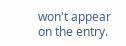won't appear on the entry.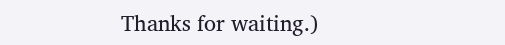Thanks for waiting.)